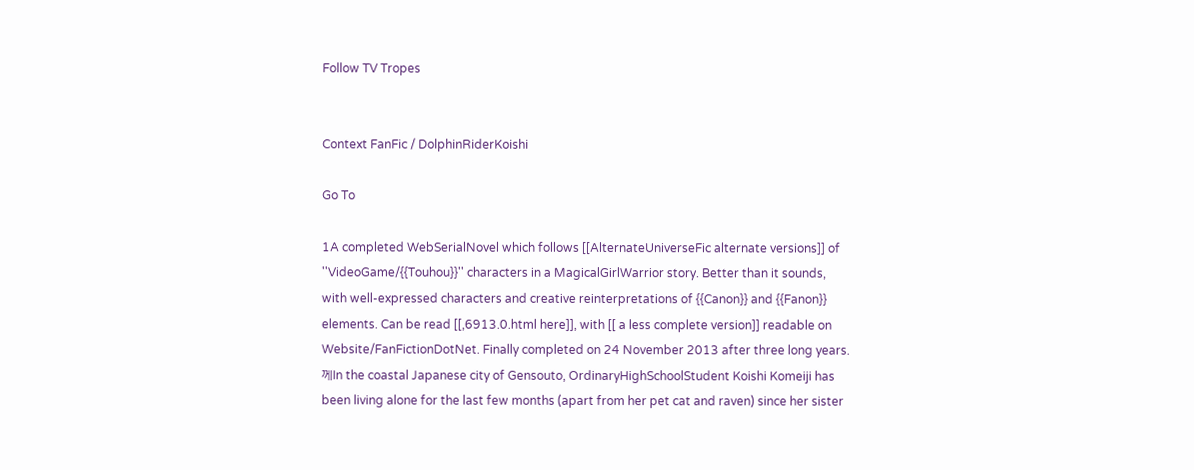Follow TV Tropes


Context FanFic / DolphinRiderKoishi

Go To

1A completed WebSerialNovel which follows [[AlternateUniverseFic alternate versions]] of ''VideoGame/{{Touhou}}'' characters in a MagicalGirlWarrior story. Better than it sounds, with well-expressed characters and creative reinterpretations of {{Canon}} and {{Fanon}} elements. Can be read [[,6913.0.html here]], with [[ a less complete version]] readable on Website/FanFictionDotNet. Finally completed on 24 November 2013 after three long years.께In the coastal Japanese city of Gensouto, OrdinaryHighSchoolStudent Koishi Komeiji has been living alone for the last few months (apart from her pet cat and raven) since her sister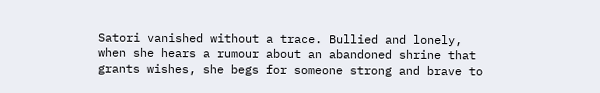Satori vanished without a trace. Bullied and lonely, when she hears a rumour about an abandoned shrine that grants wishes, she begs for someone strong and brave to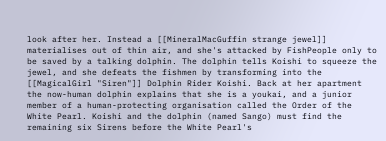look after her. Instead a [[MineralMacGuffin strange jewel]] materialises out of thin air, and she's attacked by FishPeople only to be saved by a talking dolphin. The dolphin tells Koishi to squeeze the jewel, and she defeats the fishmen by transforming into the [[MagicalGirl "Siren"]] Dolphin Rider Koishi. Back at her apartment the now-human dolphin explains that she is a youkai, and a junior member of a human-protecting organisation called the Order of the White Pearl. Koishi and the dolphin (named Sango) must find the remaining six Sirens before the White Pearl's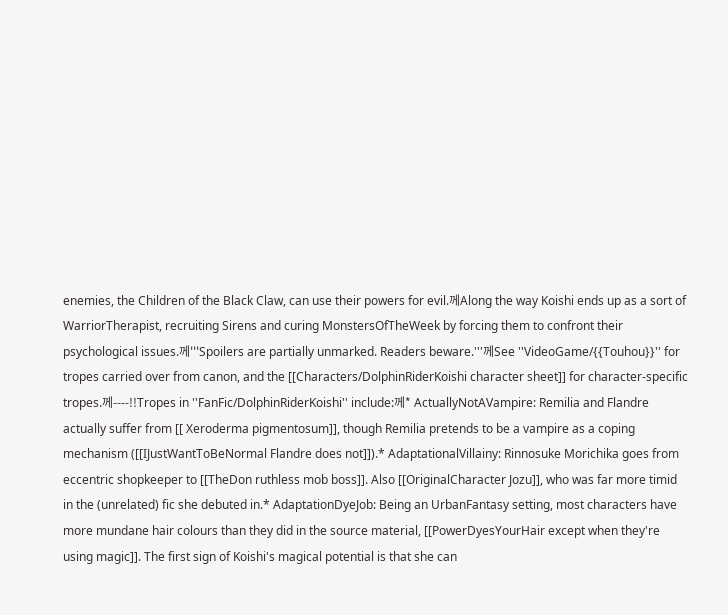enemies, the Children of the Black Claw, can use their powers for evil.께Along the way Koishi ends up as a sort of WarriorTherapist, recruiting Sirens and curing MonstersOfTheWeek by forcing them to confront their psychological issues.께'''Spoilers are partially unmarked. Readers beware.'''께See ''VideoGame/{{Touhou}}'' for tropes carried over from canon, and the [[Characters/DolphinRiderKoishi character sheet]] for character-specific tropes.께----!!Tropes in ''FanFic/DolphinRiderKoishi'' include:께* ActuallyNotAVampire: Remilia and Flandre actually suffer from [[ Xeroderma pigmentosum]], though Remilia pretends to be a vampire as a coping mechanism ([[IJustWantToBeNormal Flandre does not]]).* AdaptationalVillainy: Rinnosuke Morichika goes from eccentric shopkeeper to [[TheDon ruthless mob boss]]. Also [[OriginalCharacter Jozu]], who was far more timid in the (unrelated) fic she debuted in.* AdaptationDyeJob: Being an UrbanFantasy setting, most characters have more mundane hair colours than they did in the source material, [[PowerDyesYourHair except when they're using magic]]. The first sign of Koishi's magical potential is that she can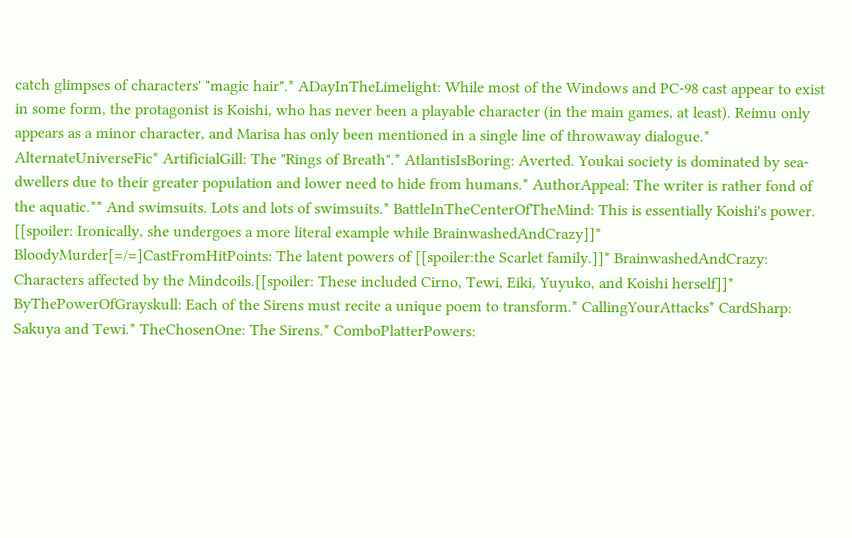catch glimpses of characters' "magic hair".* ADayInTheLimelight: While most of the Windows and PC-98 cast appear to exist in some form, the protagonist is Koishi, who has never been a playable character (in the main games, at least). Reimu only appears as a minor character, and Marisa has only been mentioned in a single line of throwaway dialogue.* AlternateUniverseFic* ArtificialGill: The "Rings of Breath".* AtlantisIsBoring: Averted. Youkai society is dominated by sea-dwellers due to their greater population and lower need to hide from humans.* AuthorAppeal: The writer is rather fond of the aquatic.** And swimsuits. Lots and lots of swimsuits.* BattleInTheCenterOfTheMind: This is essentially Koishi's power. [[spoiler: Ironically, she undergoes a more literal example while BrainwashedAndCrazy]]* BloodyMurder[=/=]CastFromHitPoints: The latent powers of [[spoiler:the Scarlet family.]]* BrainwashedAndCrazy: Characters affected by the Mindcoils.[[spoiler: These included Cirno, Tewi, Eiki, Yuyuko, and Koishi herself]]* ByThePowerOfGrayskull: Each of the Sirens must recite a unique poem to transform.* CallingYourAttacks* CardSharp: Sakuya and Tewi.* TheChosenOne: The Sirens.* ComboPlatterPowers: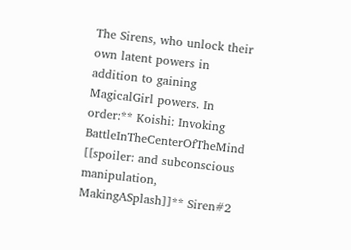The Sirens, who unlock their own latent powers in addition to gaining MagicalGirl powers. In order:** Koishi: Invoking BattleInTheCenterOfTheMind [[spoiler: and subconscious manipulation, MakingASplash]]** Siren#2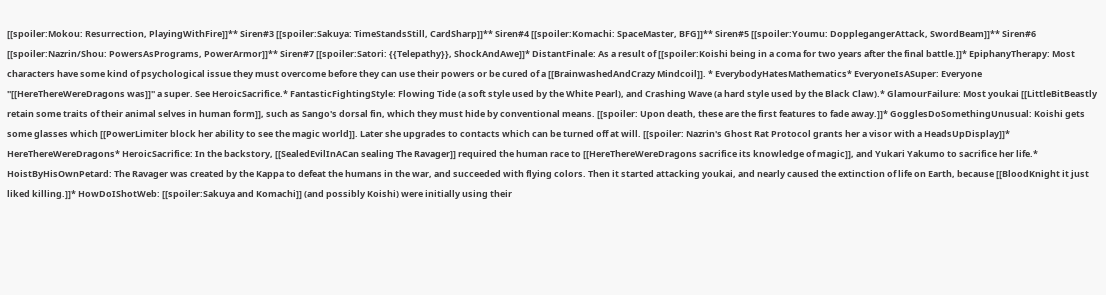[[spoiler:Mokou: Resurrection, PlayingWithFire]]** Siren#3 [[spoiler:Sakuya: TimeStandsStill, CardSharp]]** Siren#4 [[spoiler:Komachi: SpaceMaster, BFG]]** Siren#5 [[spoiler:Youmu: DopplegangerAttack, SwordBeam]]** Siren#6 [[spoiler:Nazrin/Shou: PowersAsPrograms, PowerArmor]]** Siren#7 [[spoiler:Satori: {{Telepathy}}, ShockAndAwe]]* DistantFinale: As a result of [[spoiler:Koishi being in a coma for two years after the final battle.]]* EpiphanyTherapy: Most characters have some kind of psychological issue they must overcome before they can use their powers or be cured of a [[BrainwashedAndCrazy Mindcoil]]. * EverybodyHatesMathematics* EveryoneIsASuper: Everyone ''[[HereThereWereDragons was]]'' a super. See HeroicSacrifice.* FantasticFightingStyle: Flowing Tide (a soft style used by the White Pearl), and Crashing Wave (a hard style used by the Black Claw).* GlamourFailure: Most youkai [[LittleBitBeastly retain some traits of their animal selves in human form]], such as Sango's dorsal fin, which they must hide by conventional means. [[spoiler: Upon death, these are the first features to fade away.]]* GogglesDoSomethingUnusual: Koishi gets some glasses which [[PowerLimiter block her ability to see the magic world]]. Later she upgrades to contacts which can be turned off at will. [[spoiler: Nazrin's Ghost Rat Protocol grants her a visor with a HeadsUpDisplay]]* HereThereWereDragons* HeroicSacrifice: In the backstory, [[SealedEvilInACan sealing The Ravager]] required the human race to [[HereThereWereDragons sacrifice its knowledge of magic]], and Yukari Yakumo to sacrifice her life.* HoistByHisOwnPetard: The Ravager was created by the Kappa to defeat the humans in the war, and succeeded with flying colors. Then it started attacking youkai, and nearly caused the extinction of life on Earth, because [[BloodKnight it just liked killing.]]* HowDoIShotWeb: [[spoiler:Sakuya and Komachi]] (and possibly Koishi) were initially using their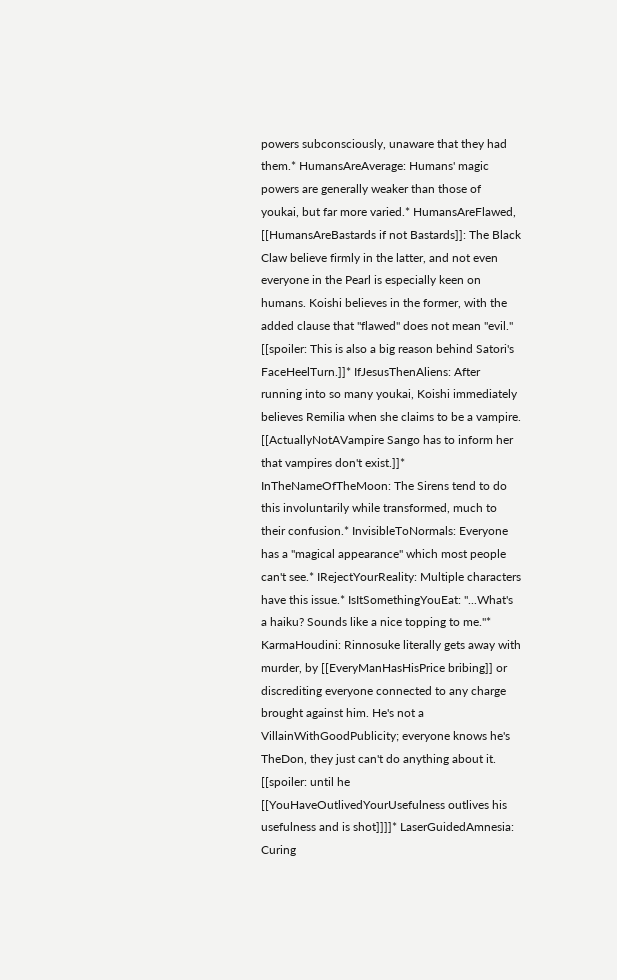powers subconsciously, unaware that they had them.* HumansAreAverage: Humans' magic powers are generally weaker than those of youkai, but far more varied.* HumansAreFlawed, [[HumansAreBastards if not Bastards]]: The Black Claw believe firmly in the latter, and not even everyone in the Pearl is especially keen on humans. Koishi believes in the former, with the added clause that "flawed" does not mean "evil." [[spoiler: This is also a big reason behind Satori's FaceHeelTurn.]]* IfJesusThenAliens: After running into so many youkai, Koishi immediately believes Remilia when she claims to be a vampire. [[ActuallyNotAVampire Sango has to inform her that vampires don't exist.]]* InTheNameOfTheMoon: The Sirens tend to do this involuntarily while transformed, much to their confusion.* InvisibleToNormals: Everyone has a "magical appearance" which most people can't see.* IRejectYourReality: Multiple characters have this issue.* IsItSomethingYouEat: "...What's a haiku? Sounds like a nice topping to me."* KarmaHoudini: Rinnosuke literally gets away with murder, by [[EveryManHasHisPrice bribing]] or discrediting everyone connected to any charge brought against him. He's not a VillainWithGoodPublicity; everyone knows he's TheDon, they just can't do anything about it. [[spoiler: until he [[YouHaveOutlivedYourUsefulness outlives his usefulness and is shot]]]]* LaserGuidedAmnesia: Curing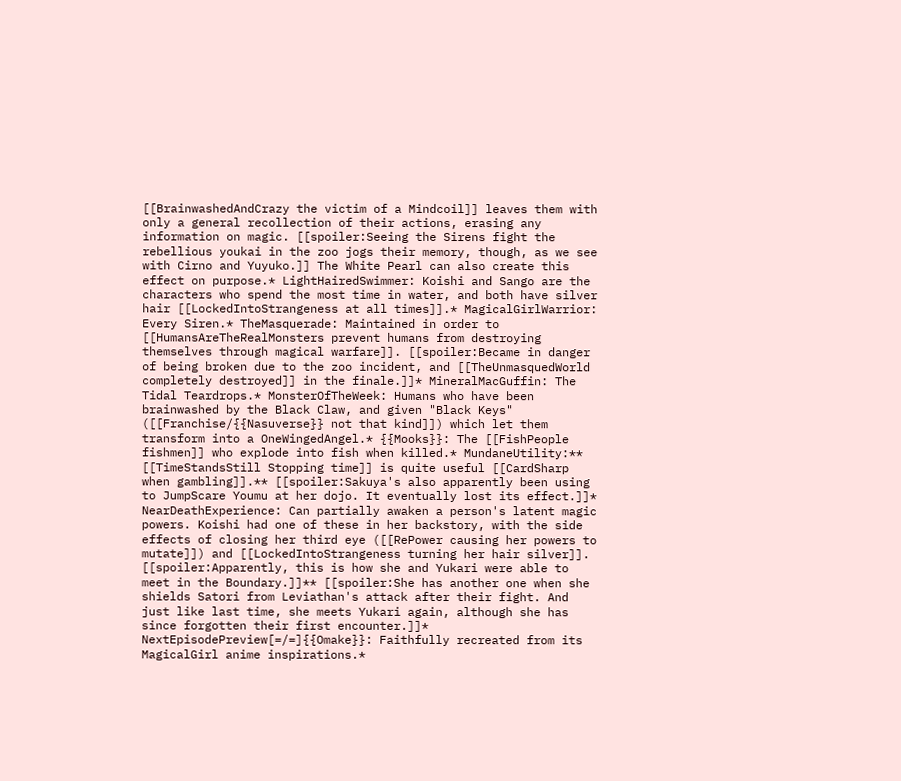[[BrainwashedAndCrazy the victim of a Mindcoil]] leaves them with only a general recollection of their actions, erasing any information on magic. [[spoiler:Seeing the Sirens fight the rebellious youkai in the zoo jogs their memory, though, as we see with Cirno and Yuyuko.]] The White Pearl can also create this effect on purpose.* LightHairedSwimmer: Koishi and Sango are the characters who spend the most time in water, and both have silver hair [[LockedIntoStrangeness at all times]].* MagicalGirlWarrior: Every Siren.* TheMasquerade: Maintained in order to [[HumansAreTheRealMonsters prevent humans from destroying themselves through magical warfare]]. [[spoiler:Became in danger of being broken due to the zoo incident, and [[TheUnmasquedWorld completely destroyed]] in the finale.]]* MineralMacGuffin: The Tidal Teardrops.* MonsterOfTheWeek: Humans who have been brainwashed by the Black Claw, and given "Black Keys" ([[Franchise/{{Nasuverse}} not that kind]]) which let them transform into a OneWingedAngel.* {{Mooks}}: The [[FishPeople fishmen]] who explode into fish when killed.* MundaneUtility:** [[TimeStandsStill Stopping time]] is quite useful [[CardSharp when gambling]].** [[spoiler:Sakuya's also apparently been using to JumpScare Youmu at her dojo. It eventually lost its effect.]]* NearDeathExperience: Can partially awaken a person's latent magic powers. Koishi had one of these in her backstory, with the side effects of closing her third eye ([[RePower causing her powers to mutate]]) and [[LockedIntoStrangeness turning her hair silver]]. [[spoiler:Apparently, this is how she and Yukari were able to meet in the Boundary.]]** [[spoiler:She has another one when she shields Satori from Leviathan's attack after their fight. And just like last time, she meets Yukari again, although she has since forgotten their first encounter.]]* NextEpisodePreview[=/=]{{Omake}}: Faithfully recreated from its MagicalGirl anime inspirations.*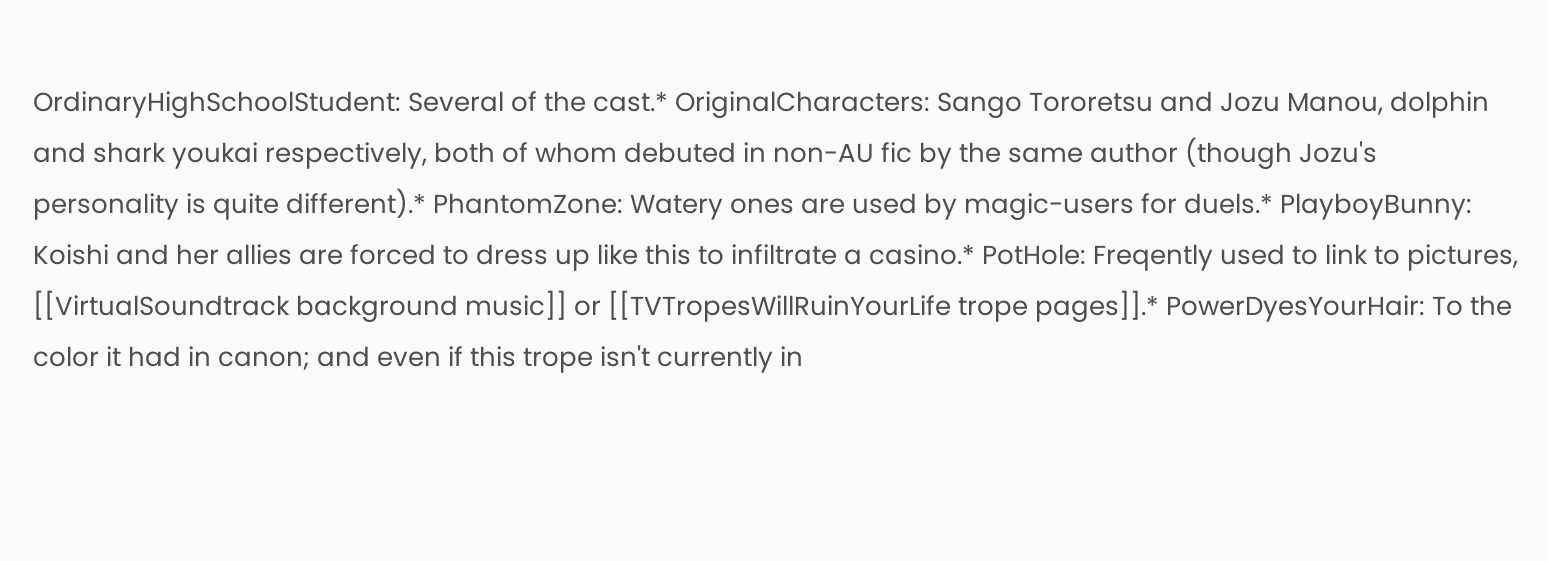OrdinaryHighSchoolStudent: Several of the cast.* OriginalCharacters: Sango Tororetsu and Jozu Manou, dolphin and shark youkai respectively, both of whom debuted in non-AU fic by the same author (though Jozu's personality is quite different).* PhantomZone: Watery ones are used by magic-users for duels.* PlayboyBunny: Koishi and her allies are forced to dress up like this to infiltrate a casino.* PotHole: Freqently used to link to pictures, [[VirtualSoundtrack background music]] or [[TVTropesWillRuinYourLife trope pages]].* PowerDyesYourHair: To the color it had in canon; and even if this trope isn't currently in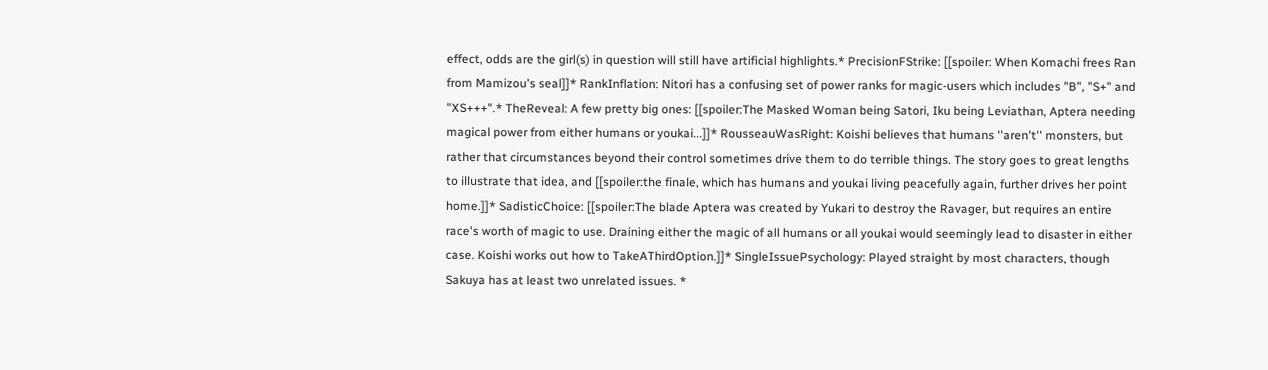effect, odds are the girl(s) in question will still have artificial highlights.* PrecisionFStrike: [[spoiler: When Komachi frees Ran from Mamizou's seal]]* RankInflation: Nitori has a confusing set of power ranks for magic-users which includes "B", "S+" and "XS+++".* TheReveal: A few pretty big ones: [[spoiler:The Masked Woman being Satori, Iku being Leviathan, Aptera needing magical power from either humans or youkai...]]* RousseauWasRight: Koishi believes that humans ''aren't'' monsters, but rather that circumstances beyond their control sometimes drive them to do terrible things. The story goes to great lengths to illustrate that idea, and [[spoiler:the finale, which has humans and youkai living peacefully again, further drives her point home.]]* SadisticChoice: [[spoiler:The blade Aptera was created by Yukari to destroy the Ravager, but requires an entire race's worth of magic to use. Draining either the magic of all humans or all youkai would seemingly lead to disaster in either case. Koishi works out how to TakeAThirdOption.]]* SingleIssuePsychology: Played straight by most characters, though Sakuya has at least two unrelated issues. *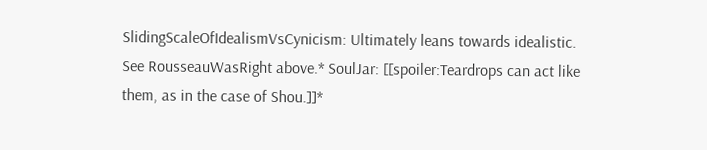SlidingScaleOfIdealismVsCynicism: Ultimately leans towards idealistic. See RousseauWasRight above.* SoulJar: [[spoiler:Teardrops can act like them, as in the case of Shou.]]*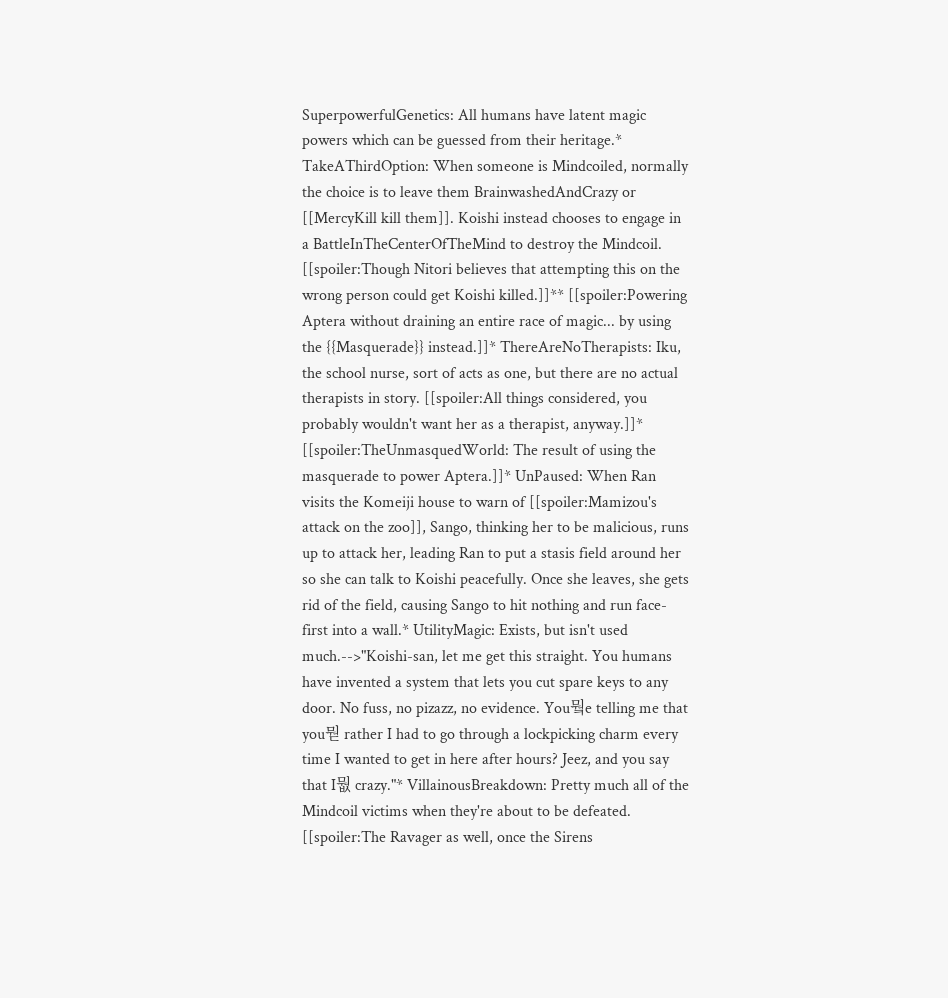SuperpowerfulGenetics: All humans have latent magic powers which can be guessed from their heritage.* TakeAThirdOption: When someone is Mindcoiled, normally the choice is to leave them BrainwashedAndCrazy or [[MercyKill kill them]]. Koishi instead chooses to engage in a BattleInTheCenterOfTheMind to destroy the Mindcoil. [[spoiler:Though Nitori believes that attempting this on the wrong person could get Koishi killed.]]** [[spoiler:Powering Aptera without draining an entire race of magic... by using the {{Masquerade}} instead.]]* ThereAreNoTherapists: Iku, the school nurse, sort of acts as one, but there are no actual therapists in story. [[spoiler:All things considered, you probably wouldn't want her as a therapist, anyway.]]* [[spoiler:TheUnmasquedWorld: The result of using the masquerade to power Aptera.]]* UnPaused: When Ran visits the Komeiji house to warn of [[spoiler:Mamizou's attack on the zoo]], Sango, thinking her to be malicious, runs up to attack her, leading Ran to put a stasis field around her so she can talk to Koishi peacefully. Once she leaves, she gets rid of the field, causing Sango to hit nothing and run face-first into a wall.* UtilityMagic: Exists, but isn't used much.-->"Koishi-san, let me get this straight. You humans have invented a system that lets you cut spare keys to any door. No fuss, no pizazz, no evidence. You뭨e telling me that you뭗 rather I had to go through a lockpicking charm every time I wanted to get in here after hours? Jeez, and you say that I뭢 crazy."* VillainousBreakdown: Pretty much all of the Mindcoil victims when they're about to be defeated. [[spoiler:The Ravager as well, once the Sirens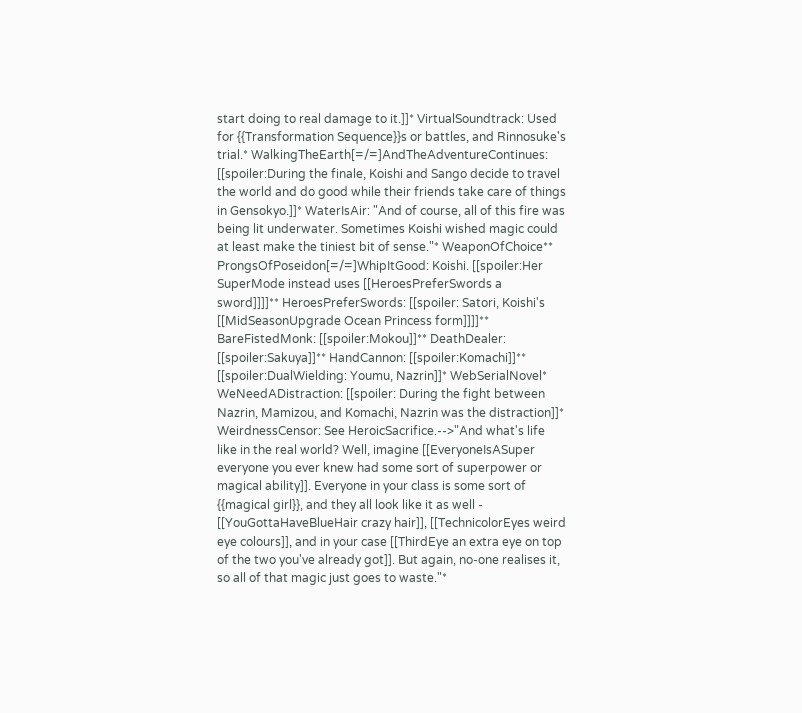start doing to real damage to it.]]* VirtualSoundtrack: Used for {{Transformation Sequence}}s or battles, and Rinnosuke's trial.* WalkingTheEarth[=/=]AndTheAdventureContinues: [[spoiler:During the finale, Koishi and Sango decide to travel the world and do good while their friends take care of things in Gensokyo.]]* WaterIsAir: "And of course, all of this fire was being lit underwater. Sometimes Koishi wished magic could at least make the tiniest bit of sense."* WeaponOfChoice** ProngsOfPoseidon[=/=]WhipItGood: Koishi. [[spoiler:Her SuperMode instead uses [[HeroesPreferSwords a sword]]]]** HeroesPreferSwords: [[spoiler: Satori, Koishi's [[MidSeasonUpgrade Ocean Princess form]]]]** BareFistedMonk: [[spoiler:Mokou]]** DeathDealer: [[spoiler:Sakuya]]** HandCannon: [[spoiler:Komachi]]** [[spoiler:DualWielding: Youmu, Nazrin]]* WebSerialNovel* WeNeedADistraction: [[spoiler: During the fight between Nazrin, Mamizou, and Komachi, Nazrin was the distraction]]* WeirdnessCensor: See HeroicSacrifice.-->"And what's life like in the real world? Well, imagine [[EveryoneIsASuper everyone you ever knew had some sort of superpower or magical ability]]. Everyone in your class is some sort of {{magical girl}}, and they all look like it as well - [[YouGottaHaveBlueHair crazy hair]], [[TechnicolorEyes weird eye colours]], and in your case [[ThirdEye an extra eye on top of the two you've already got]]. But again, no-one realises it, so all of that magic just goes to waste."*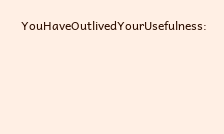YouHaveOutlivedYourUsefulness: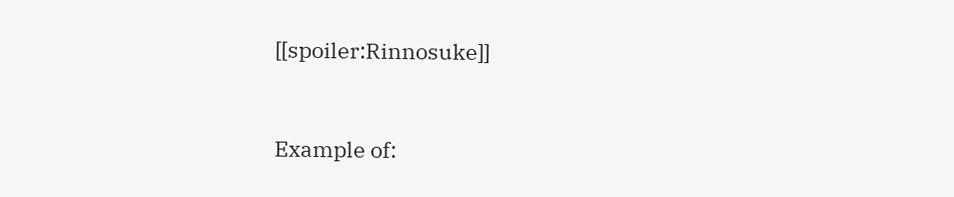[[spoiler:Rinnosuke]]


Example of: